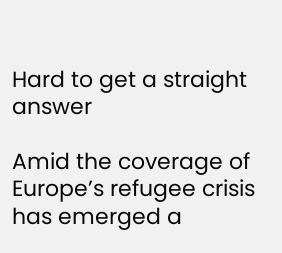Hard to get a straight answer

Amid the coverage of Europe’s refugee crisis has emerged a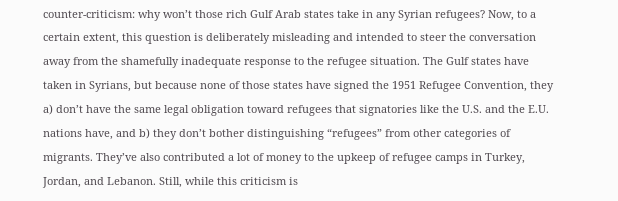counter-criticism: why won’t those rich Gulf Arab states take in any Syrian refugees? Now, to a certain extent, this question is deliberately misleading and intended to steer the conversation away from the shamefully inadequate response to the refugee situation. The Gulf states have taken in Syrians, but because none of those states have signed the 1951 Refugee Convention, they a) don’t have the same legal obligation toward refugees that signatories like the U.S. and the E.U. nations have, and b) they don’t bother distinguishing “refugees” from other categories of migrants. They’ve also contributed a lot of money to the upkeep of refugee camps in Turkey, Jordan, and Lebanon. Still, while this criticism is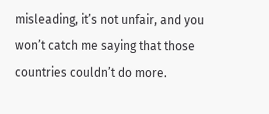misleading, it’s not unfair, and you won’t catch me saying that those countries couldn’t do more.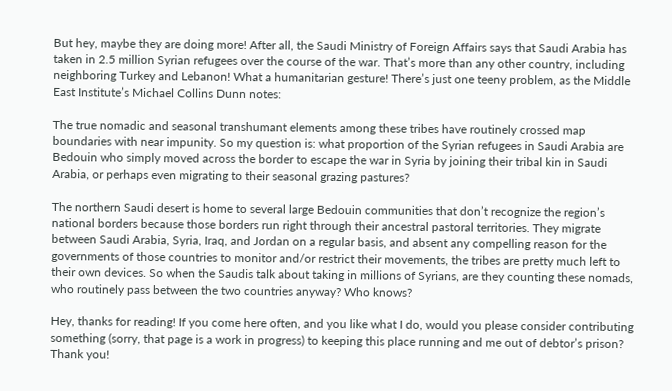But hey, maybe they are doing more! After all, the Saudi Ministry of Foreign Affairs says that Saudi Arabia has taken in 2.5 million Syrian refugees over the course of the war. That’s more than any other country, including neighboring Turkey and Lebanon! What a humanitarian gesture! There’s just one teeny problem, as the Middle East Institute’s Michael Collins Dunn notes:

The true nomadic and seasonal transhumant elements among these tribes have routinely crossed map boundaries with near impunity. So my question is: what proportion of the Syrian refugees in Saudi Arabia are Bedouin who simply moved across the border to escape the war in Syria by joining their tribal kin in Saudi Arabia, or perhaps even migrating to their seasonal grazing pastures?

The northern Saudi desert is home to several large Bedouin communities that don’t recognize the region’s national borders because those borders run right through their ancestral pastoral territories. They migrate between Saudi Arabia, Syria, Iraq, and Jordan on a regular basis, and absent any compelling reason for the governments of those countries to monitor and/or restrict their movements, the tribes are pretty much left to their own devices. So when the Saudis talk about taking in millions of Syrians, are they counting these nomads, who routinely pass between the two countries anyway? Who knows?

Hey, thanks for reading! If you come here often, and you like what I do, would you please consider contributing something (sorry, that page is a work in progress) to keeping this place running and me out of debtor’s prison? Thank you!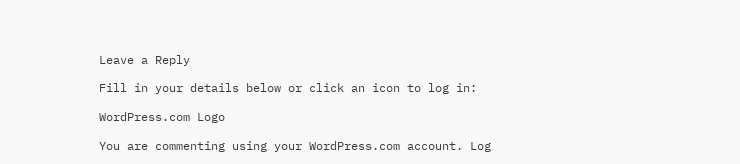Leave a Reply

Fill in your details below or click an icon to log in:

WordPress.com Logo

You are commenting using your WordPress.com account. Log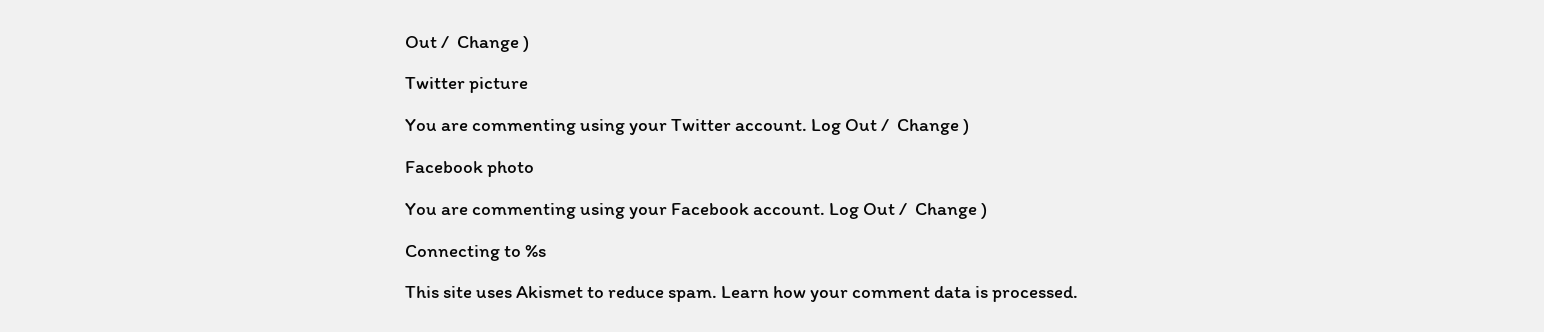Out /  Change )

Twitter picture

You are commenting using your Twitter account. Log Out /  Change )

Facebook photo

You are commenting using your Facebook account. Log Out /  Change )

Connecting to %s

This site uses Akismet to reduce spam. Learn how your comment data is processed.